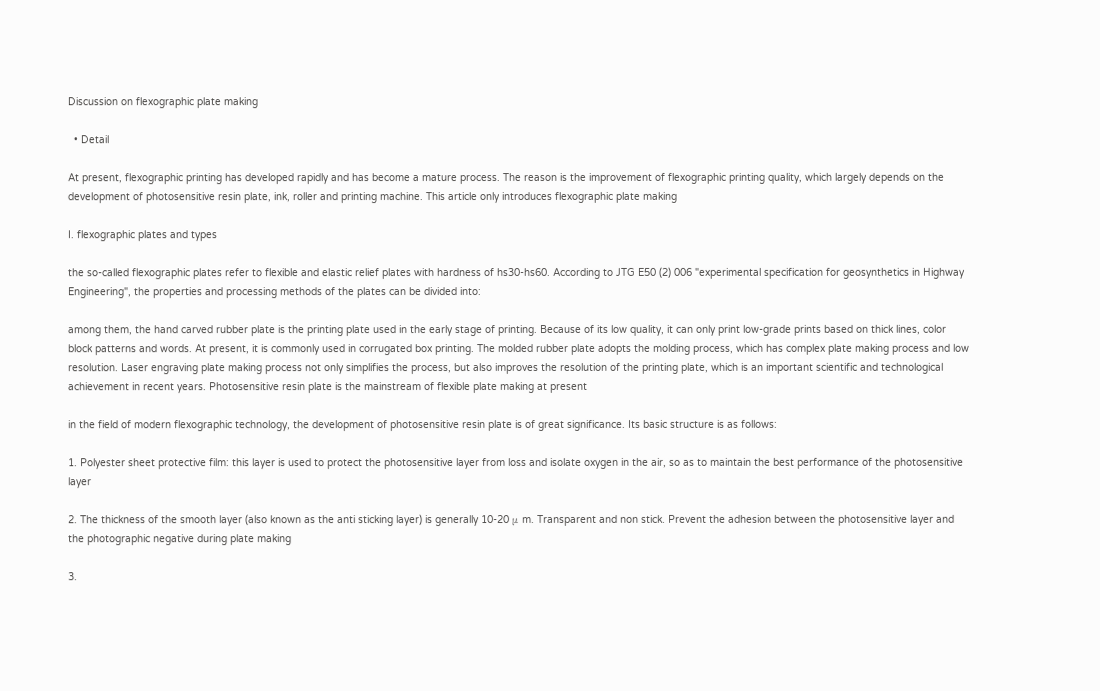Discussion on flexographic plate making

  • Detail

At present, flexographic printing has developed rapidly and has become a mature process. The reason is the improvement of flexographic printing quality, which largely depends on the development of photosensitive resin plate, ink, roller and printing machine. This article only introduces flexographic plate making

I. flexographic plates and types

the so-called flexographic plates refer to flexible and elastic relief plates with hardness of hs30-hs60. According to JTG E50 (2) 006 "experimental specification for geosynthetics in Highway Engineering", the properties and processing methods of the plates can be divided into:

among them, the hand carved rubber plate is the printing plate used in the early stage of printing. Because of its low quality, it can only print low-grade prints based on thick lines, color block patterns and words. At present, it is commonly used in corrugated box printing. The molded rubber plate adopts the molding process, which has complex plate making process and low resolution. Laser engraving plate making process not only simplifies the process, but also improves the resolution of the printing plate, which is an important scientific and technological achievement in recent years. Photosensitive resin plate is the mainstream of flexible plate making at present

in the field of modern flexographic technology, the development of photosensitive resin plate is of great significance. Its basic structure is as follows:

1. Polyester sheet protective film: this layer is used to protect the photosensitive layer from loss and isolate oxygen in the air, so as to maintain the best performance of the photosensitive layer

2. The thickness of the smooth layer (also known as the anti sticking layer) is generally 10-20 μ m. Transparent and non stick. Prevent the adhesion between the photosensitive layer and the photographic negative during plate making

3.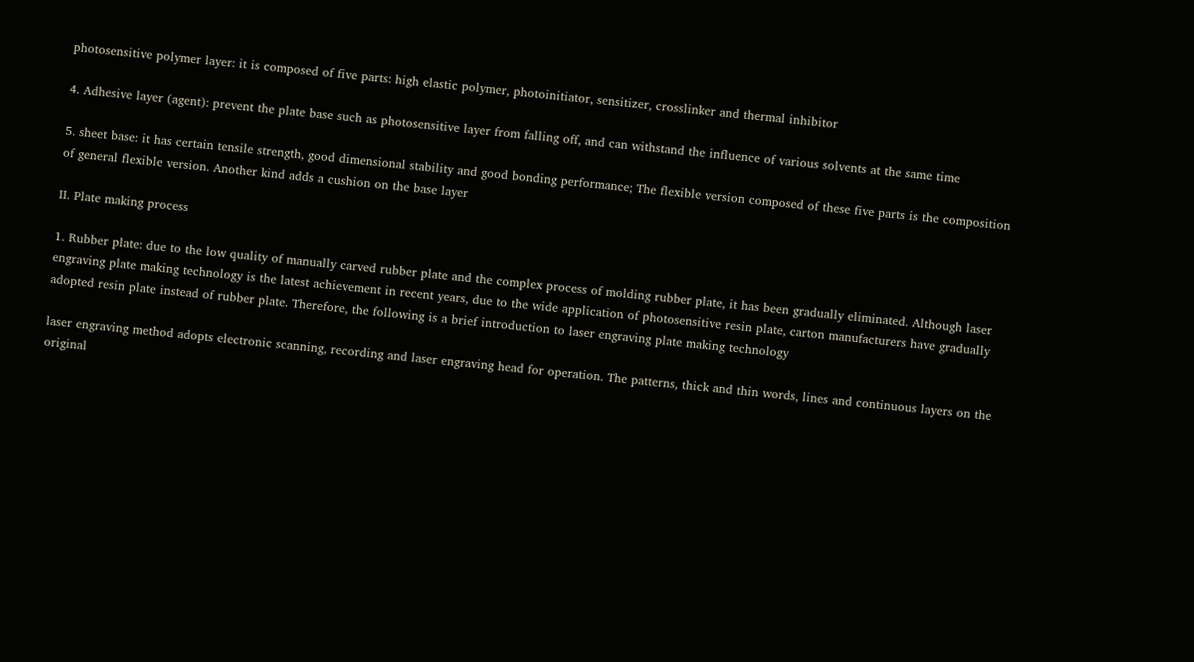photosensitive polymer layer: it is composed of five parts: high elastic polymer, photoinitiator, sensitizer, crosslinker and thermal inhibitor

4. Adhesive layer (agent): prevent the plate base such as photosensitive layer from falling off, and can withstand the influence of various solvents at the same time

5. sheet base: it has certain tensile strength, good dimensional stability and good bonding performance; The flexible version composed of these five parts is the composition of general flexible version. Another kind adds a cushion on the base layer

II. Plate making process

1. Rubber plate: due to the low quality of manually carved rubber plate and the complex process of molding rubber plate, it has been gradually eliminated. Although laser engraving plate making technology is the latest achievement in recent years, due to the wide application of photosensitive resin plate, carton manufacturers have gradually adopted resin plate instead of rubber plate. Therefore, the following is a brief introduction to laser engraving plate making technology

laser engraving method adopts electronic scanning, recording and laser engraving head for operation. The patterns, thick and thin words, lines and continuous layers on the original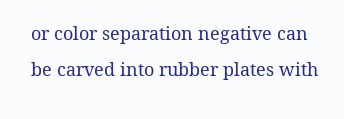or color separation negative can be carved into rubber plates with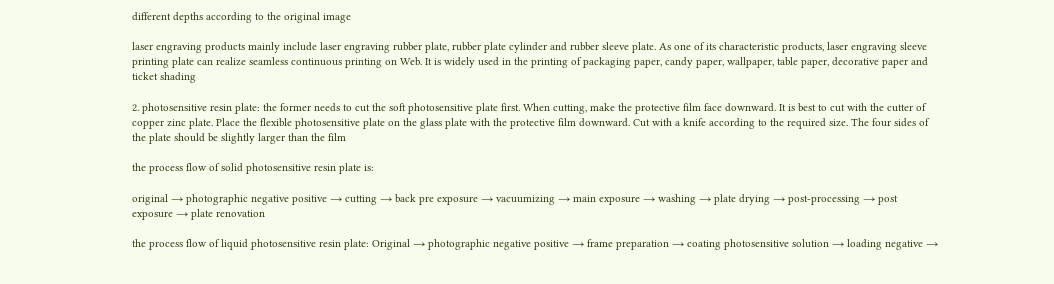different depths according to the original image

laser engraving products mainly include laser engraving rubber plate, rubber plate cylinder and rubber sleeve plate. As one of its characteristic products, laser engraving sleeve printing plate can realize seamless continuous printing on Web. It is widely used in the printing of packaging paper, candy paper, wallpaper, table paper, decorative paper and ticket shading

2. photosensitive resin plate: the former needs to cut the soft photosensitive plate first. When cutting, make the protective film face downward. It is best to cut with the cutter of copper zinc plate. Place the flexible photosensitive plate on the glass plate with the protective film downward. Cut with a knife according to the required size. The four sides of the plate should be slightly larger than the film

the process flow of solid photosensitive resin plate is:

original → photographic negative positive → cutting → back pre exposure → vacuumizing → main exposure → washing → plate drying → post-processing → post exposure → plate renovation

the process flow of liquid photosensitive resin plate: Original → photographic negative positive → frame preparation → coating photosensitive solution → loading negative →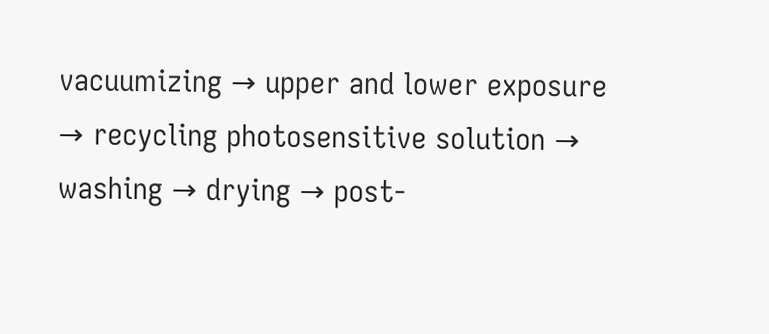vacuumizing → upper and lower exposure → recycling photosensitive solution → washing → drying → post-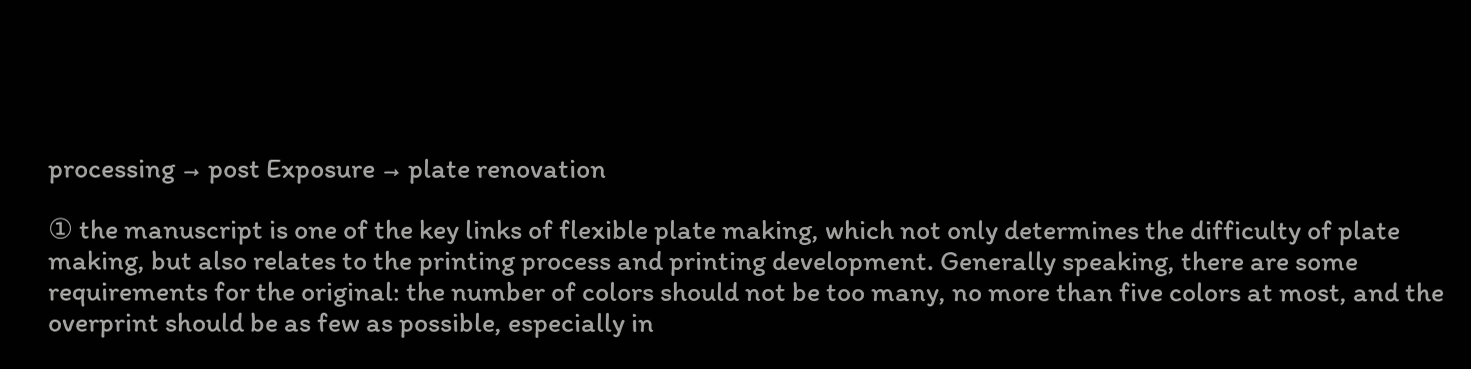processing → post Exposure → plate renovation

① the manuscript is one of the key links of flexible plate making, which not only determines the difficulty of plate making, but also relates to the printing process and printing development. Generally speaking, there are some requirements for the original: the number of colors should not be too many, no more than five colors at most, and the overprint should be as few as possible, especially in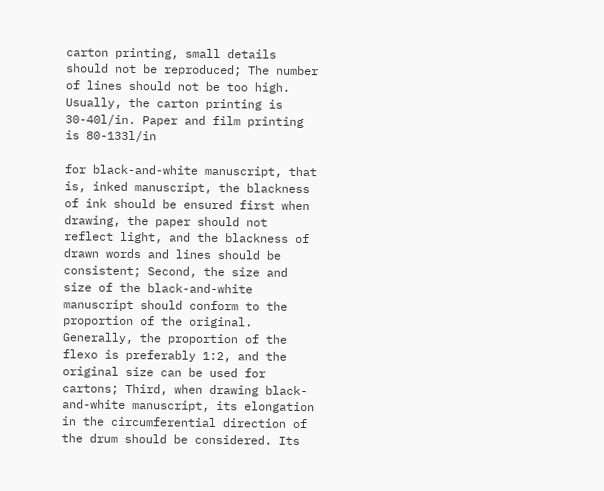carton printing, small details should not be reproduced; The number of lines should not be too high. Usually, the carton printing is 30-40l/in. Paper and film printing is 80-133l/in

for black-and-white manuscript, that is, inked manuscript, the blackness of ink should be ensured first when drawing, the paper should not reflect light, and the blackness of drawn words and lines should be consistent; Second, the size and size of the black-and-white manuscript should conform to the proportion of the original. Generally, the proportion of the flexo is preferably 1:2, and the original size can be used for cartons; Third, when drawing black-and-white manuscript, its elongation in the circumferential direction of the drum should be considered. Its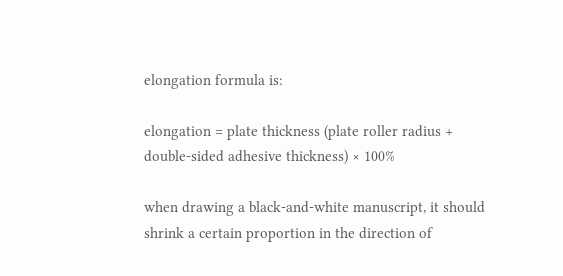elongation formula is:

elongation = plate thickness (plate roller radius + double-sided adhesive thickness) × 100%

when drawing a black-and-white manuscript, it should shrink a certain proportion in the direction of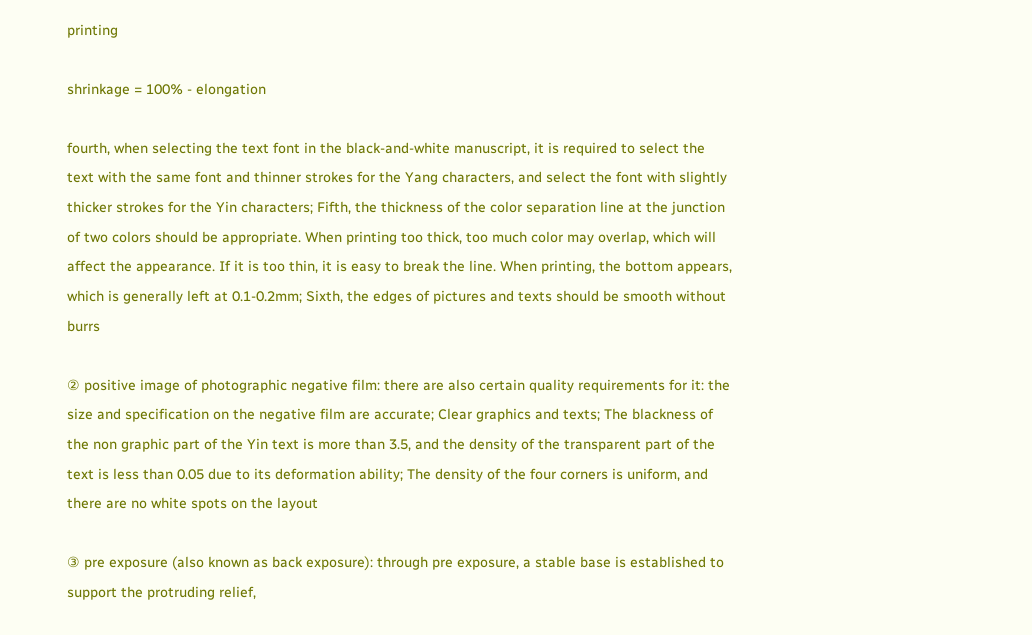printing

shrinkage = 100% - elongation

fourth, when selecting the text font in the black-and-white manuscript, it is required to select the text with the same font and thinner strokes for the Yang characters, and select the font with slightly thicker strokes for the Yin characters; Fifth, the thickness of the color separation line at the junction of two colors should be appropriate. When printing too thick, too much color may overlap, which will affect the appearance. If it is too thin, it is easy to break the line. When printing, the bottom appears, which is generally left at 0.1-0.2mm; Sixth, the edges of pictures and texts should be smooth without burrs

② positive image of photographic negative film: there are also certain quality requirements for it: the size and specification on the negative film are accurate; Clear graphics and texts; The blackness of the non graphic part of the Yin text is more than 3.5, and the density of the transparent part of the text is less than 0.05 due to its deformation ability; The density of the four corners is uniform, and there are no white spots on the layout

③ pre exposure (also known as back exposure): through pre exposure, a stable base is established to support the protruding relief,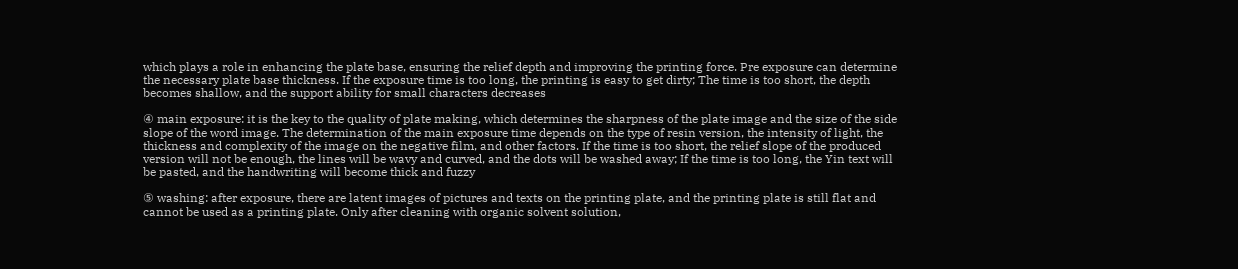which plays a role in enhancing the plate base, ensuring the relief depth and improving the printing force. Pre exposure can determine the necessary plate base thickness. If the exposure time is too long, the printing is easy to get dirty; The time is too short, the depth becomes shallow, and the support ability for small characters decreases

④ main exposure: it is the key to the quality of plate making, which determines the sharpness of the plate image and the size of the side slope of the word image. The determination of the main exposure time depends on the type of resin version, the intensity of light, the thickness and complexity of the image on the negative film, and other factors. If the time is too short, the relief slope of the produced version will not be enough, the lines will be wavy and curved, and the dots will be washed away; If the time is too long, the Yin text will be pasted, and the handwriting will become thick and fuzzy

⑤ washing: after exposure, there are latent images of pictures and texts on the printing plate, and the printing plate is still flat and cannot be used as a printing plate. Only after cleaning with organic solvent solution,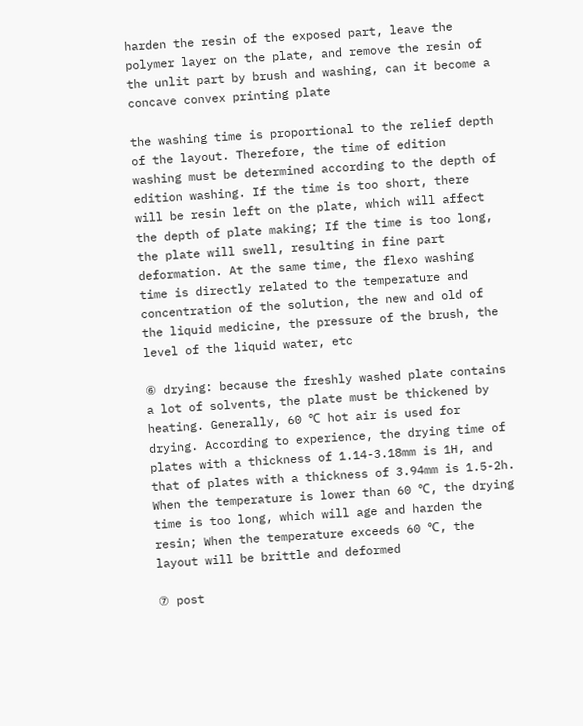harden the resin of the exposed part, leave the polymer layer on the plate, and remove the resin of the unlit part by brush and washing, can it become a concave convex printing plate

the washing time is proportional to the relief depth of the layout. Therefore, the time of edition washing must be determined according to the depth of edition washing. If the time is too short, there will be resin left on the plate, which will affect the depth of plate making; If the time is too long, the plate will swell, resulting in fine part deformation. At the same time, the flexo washing time is directly related to the temperature and concentration of the solution, the new and old of the liquid medicine, the pressure of the brush, the level of the liquid water, etc

⑥ drying: because the freshly washed plate contains a lot of solvents, the plate must be thickened by heating. Generally, 60 ℃ hot air is used for drying. According to experience, the drying time of plates with a thickness of 1.14-3.18mm is 1H, and that of plates with a thickness of 3.94mm is 1.5-2h. When the temperature is lower than 60 ℃, the drying time is too long, which will age and harden the resin; When the temperature exceeds 60 ℃, the layout will be brittle and deformed

⑦ post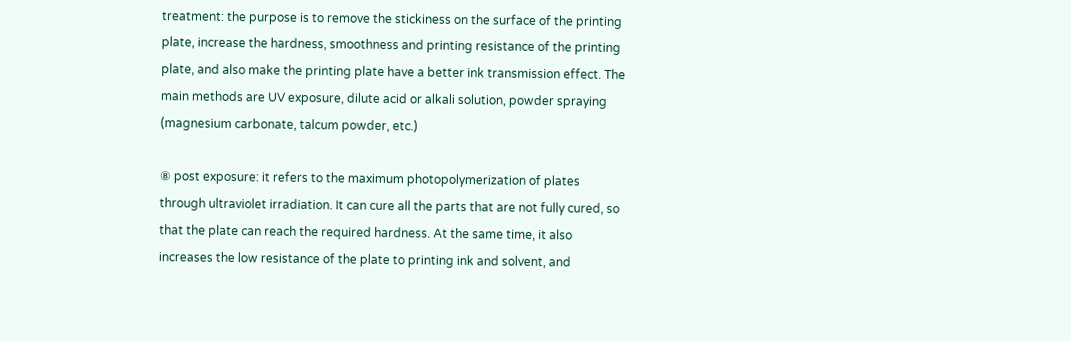treatment: the purpose is to remove the stickiness on the surface of the printing plate, increase the hardness, smoothness and printing resistance of the printing plate, and also make the printing plate have a better ink transmission effect. The main methods are UV exposure, dilute acid or alkali solution, powder spraying (magnesium carbonate, talcum powder, etc.)

⑧ post exposure: it refers to the maximum photopolymerization of plates through ultraviolet irradiation. It can cure all the parts that are not fully cured, so that the plate can reach the required hardness. At the same time, it also increases the low resistance of the plate to printing ink and solvent, and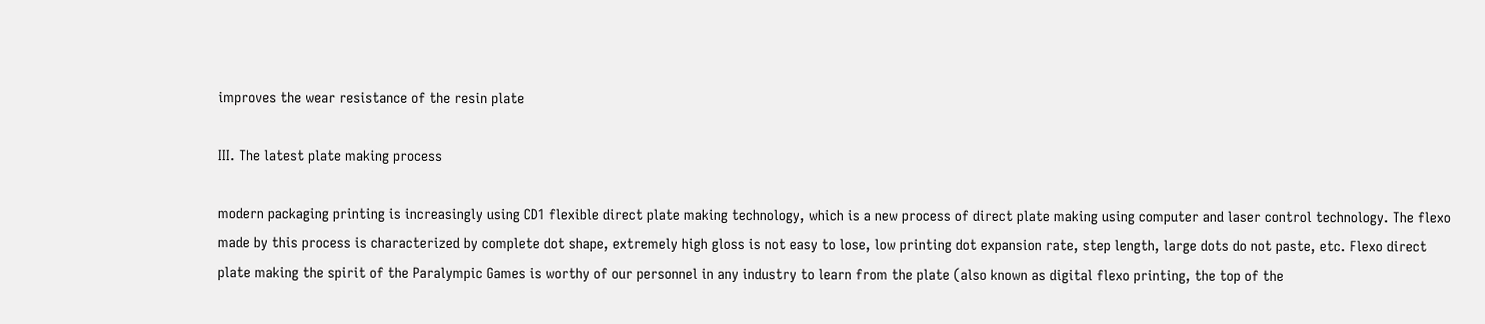improves the wear resistance of the resin plate

III. The latest plate making process

modern packaging printing is increasingly using CD1 flexible direct plate making technology, which is a new process of direct plate making using computer and laser control technology. The flexo made by this process is characterized by complete dot shape, extremely high gloss is not easy to lose, low printing dot expansion rate, step length, large dots do not paste, etc. Flexo direct plate making the spirit of the Paralympic Games is worthy of our personnel in any industry to learn from the plate (also known as digital flexo printing, the top of the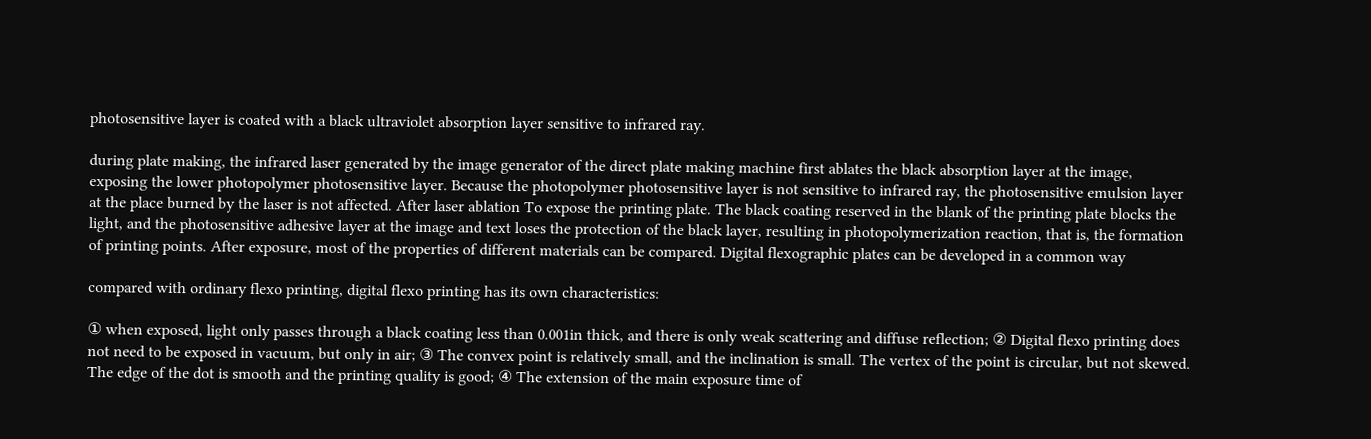photosensitive layer is coated with a black ultraviolet absorption layer sensitive to infrared ray.

during plate making, the infrared laser generated by the image generator of the direct plate making machine first ablates the black absorption layer at the image, exposing the lower photopolymer photosensitive layer. Because the photopolymer photosensitive layer is not sensitive to infrared ray, the photosensitive emulsion layer at the place burned by the laser is not affected. After laser ablation To expose the printing plate. The black coating reserved in the blank of the printing plate blocks the light, and the photosensitive adhesive layer at the image and text loses the protection of the black layer, resulting in photopolymerization reaction, that is, the formation of printing points. After exposure, most of the properties of different materials can be compared. Digital flexographic plates can be developed in a common way

compared with ordinary flexo printing, digital flexo printing has its own characteristics:

① when exposed, light only passes through a black coating less than 0.001in thick, and there is only weak scattering and diffuse reflection; ② Digital flexo printing does not need to be exposed in vacuum, but only in air; ③ The convex point is relatively small, and the inclination is small. The vertex of the point is circular, but not skewed. The edge of the dot is smooth and the printing quality is good; ④ The extension of the main exposure time of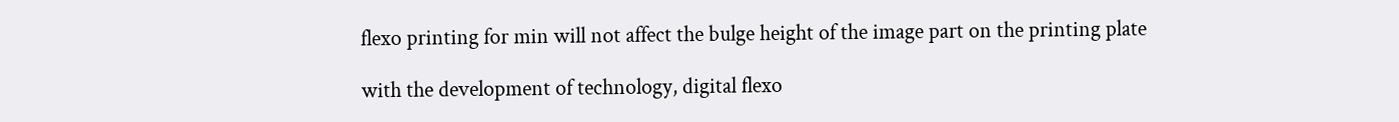flexo printing for min will not affect the bulge height of the image part on the printing plate

with the development of technology, digital flexo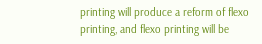printing will produce a reform of flexo printing, and flexo printing will be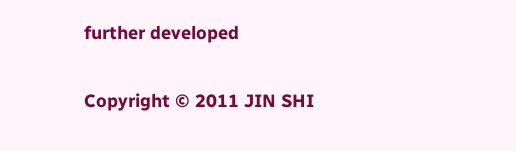further developed

Copyright © 2011 JIN SHI